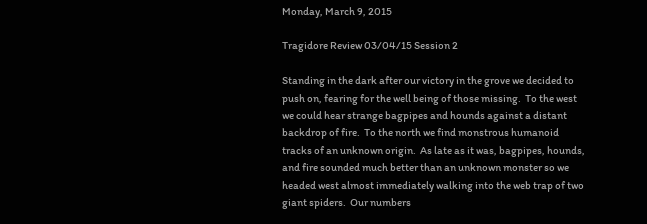Monday, March 9, 2015

Tragidore Review 03/04/15 Session 2

Standing in the dark after our victory in the grove we decided to push on, fearing for the well being of those missing.  To the west we could hear strange bagpipes and hounds against a distant backdrop of fire.  To the north we find monstrous humanoid tracks of an unknown origin.  As late as it was, bagpipes, hounds, and fire sounded much better than an unknown monster so we headed west almost immediately walking into the web trap of two giant spiders.  Our numbers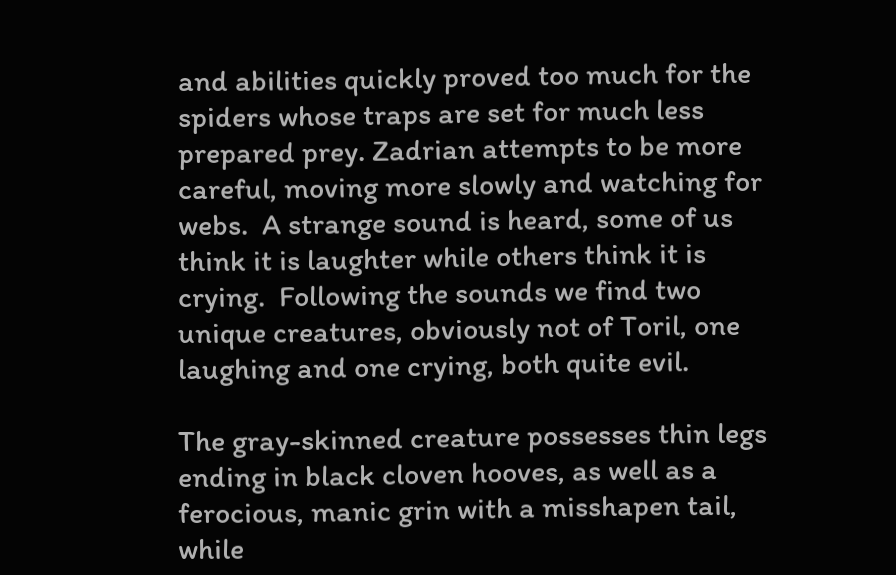and abilities quickly proved too much for the spiders whose traps are set for much less prepared prey. Zadrian attempts to be more careful, moving more slowly and watching for webs.  A strange sound is heard, some of us think it is laughter while others think it is crying.  Following the sounds we find two unique creatures, obviously not of Toril, one laughing and one crying, both quite evil.

The gray-skinned creature possesses thin legs ending in black cloven hooves, as well as a ferocious, manic grin with a misshapen tail, while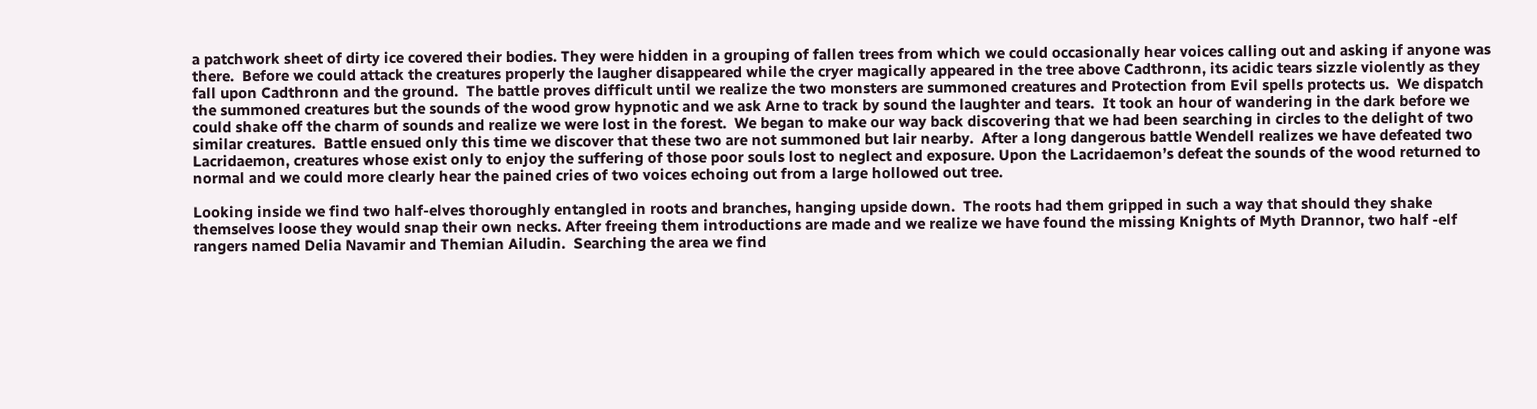a patchwork sheet of dirty ice covered their bodies. They were hidden in a grouping of fallen trees from which we could occasionally hear voices calling out and asking if anyone was there.  Before we could attack the creatures properly the laugher disappeared while the cryer magically appeared in the tree above Cadthronn, its acidic tears sizzle violently as they fall upon Cadthronn and the ground.  The battle proves difficult until we realize the two monsters are summoned creatures and Protection from Evil spells protects us.  We dispatch the summoned creatures but the sounds of the wood grow hypnotic and we ask Arne to track by sound the laughter and tears.  It took an hour of wandering in the dark before we could shake off the charm of sounds and realize we were lost in the forest.  We began to make our way back discovering that we had been searching in circles to the delight of two similar creatures.  Battle ensued only this time we discover that these two are not summoned but lair nearby.  After a long dangerous battle Wendell realizes we have defeated two Lacridaemon, creatures whose exist only to enjoy the suffering of those poor souls lost to neglect and exposure. Upon the Lacridaemon’s defeat the sounds of the wood returned to normal and we could more clearly hear the pained cries of two voices echoing out from a large hollowed out tree.

Looking inside we find two half-elves thoroughly entangled in roots and branches, hanging upside down.  The roots had them gripped in such a way that should they shake themselves loose they would snap their own necks. After freeing them introductions are made and we realize we have found the missing Knights of Myth Drannor, two half -elf rangers named Delia Navamir and Themian Ailudin.  Searching the area we find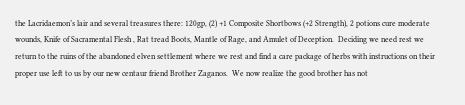the Lacridaemon’s lair and several treasures there: 120gp, (2) +1 Composite Shortbows (+2 Strength), 2 potions cure moderate wounds, Knife of Sacramental Flesh , Rat tread Boots, Mantle of Rage, and Amulet of Deception.  Deciding we need rest we return to the ruins of the abandoned elven settlement where we rest and find a care package of herbs with instructions on their proper use left to us by our new centaur friend Brother Zaganos.  We now realize the good brother has not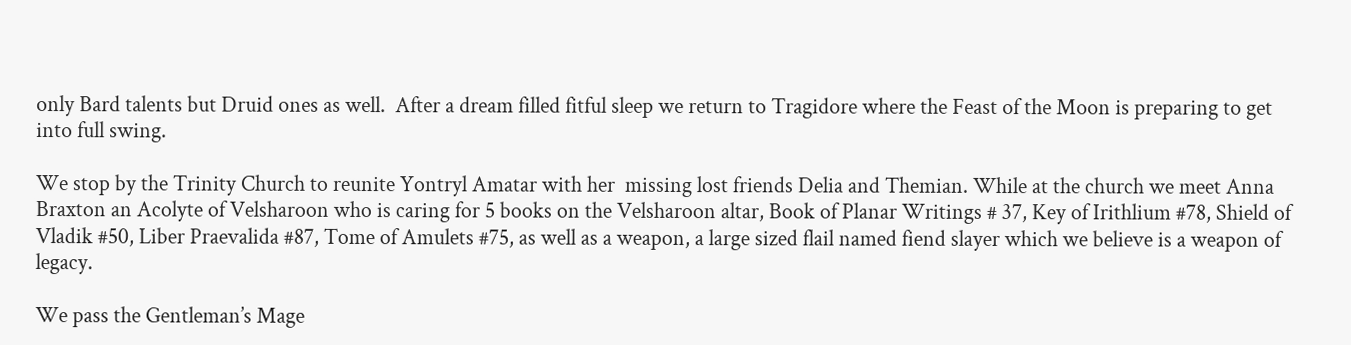only Bard talents but Druid ones as well.  After a dream filled fitful sleep we return to Tragidore where the Feast of the Moon is preparing to get into full swing.

We stop by the Trinity Church to reunite Yontryl Amatar with her  missing lost friends Delia and Themian. While at the church we meet Anna Braxton an Acolyte of Velsharoon who is caring for 5 books on the Velsharoon altar, Book of Planar Writings # 37, Key of Irithlium #78, Shield of Vladik #50, Liber Praevalida #87, Tome of Amulets #75, as well as a weapon, a large sized flail named fiend slayer which we believe is a weapon of legacy.

We pass the Gentleman’s Mage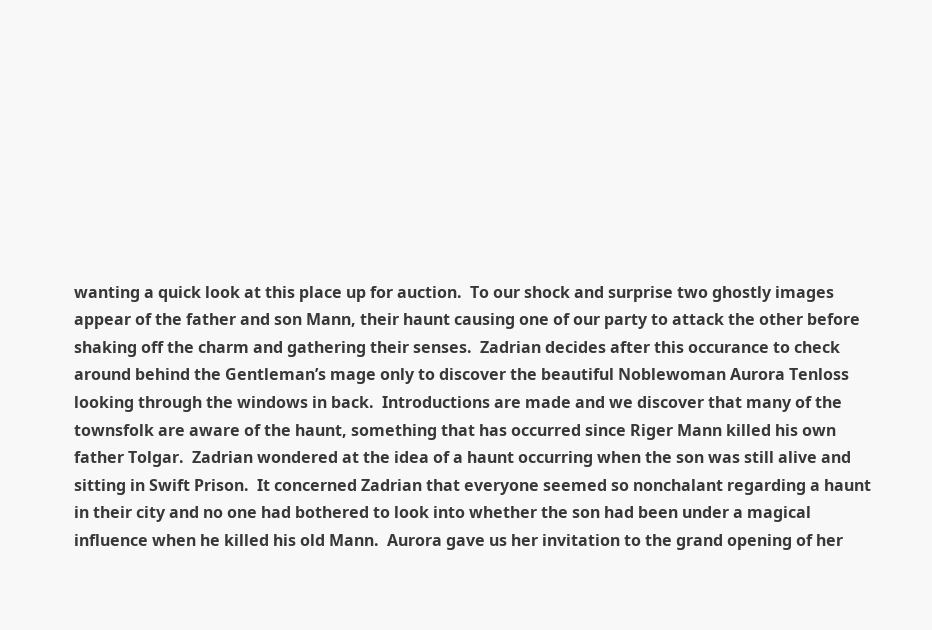wanting a quick look at this place up for auction.  To our shock and surprise two ghostly images appear of the father and son Mann, their haunt causing one of our party to attack the other before shaking off the charm and gathering their senses.  Zadrian decides after this occurance to check around behind the Gentleman’s mage only to discover the beautiful Noblewoman Aurora Tenloss looking through the windows in back.  Introductions are made and we discover that many of the townsfolk are aware of the haunt, something that has occurred since Riger Mann killed his own father Tolgar.  Zadrian wondered at the idea of a haunt occurring when the son was still alive and sitting in Swift Prison.  It concerned Zadrian that everyone seemed so nonchalant regarding a haunt in their city and no one had bothered to look into whether the son had been under a magical influence when he killed his old Mann.  Aurora gave us her invitation to the grand opening of her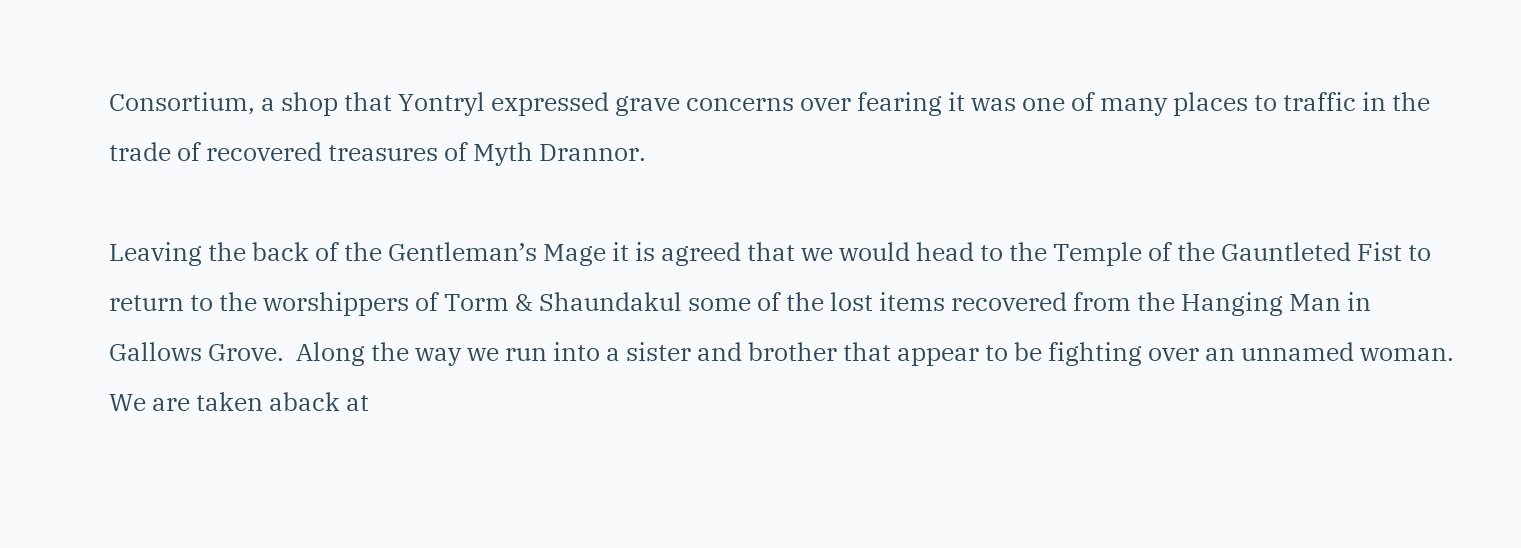Consortium, a shop that Yontryl expressed grave concerns over fearing it was one of many places to traffic in the trade of recovered treasures of Myth Drannor.

Leaving the back of the Gentleman’s Mage it is agreed that we would head to the Temple of the Gauntleted Fist to return to the worshippers of Torm & Shaundakul some of the lost items recovered from the Hanging Man in Gallows Grove.  Along the way we run into a sister and brother that appear to be fighting over an unnamed woman.  We are taken aback at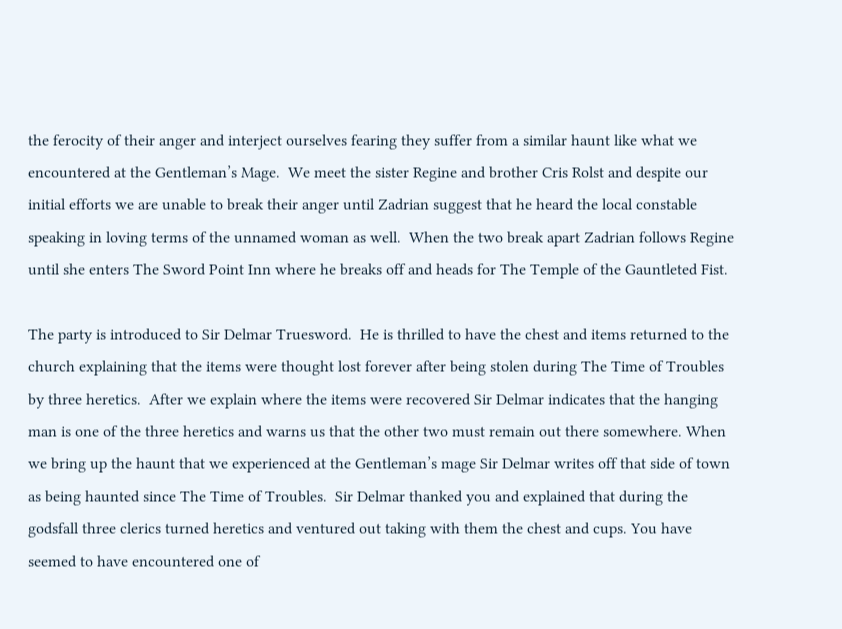the ferocity of their anger and interject ourselves fearing they suffer from a similar haunt like what we encountered at the Gentleman’s Mage.  We meet the sister Regine and brother Cris Rolst and despite our initial efforts we are unable to break their anger until Zadrian suggest that he heard the local constable speaking in loving terms of the unnamed woman as well.  When the two break apart Zadrian follows Regine until she enters The Sword Point Inn where he breaks off and heads for The Temple of the Gauntleted Fist.

The party is introduced to Sir Delmar Truesword.  He is thrilled to have the chest and items returned to the church explaining that the items were thought lost forever after being stolen during The Time of Troubles by three heretics.  After we explain where the items were recovered Sir Delmar indicates that the hanging man is one of the three heretics and warns us that the other two must remain out there somewhere. When we bring up the haunt that we experienced at the Gentleman’s mage Sir Delmar writes off that side of town as being haunted since The Time of Troubles.  Sir Delmar thanked you and explained that during the godsfall three clerics turned heretics and ventured out taking with them the chest and cups. You have seemed to have encountered one of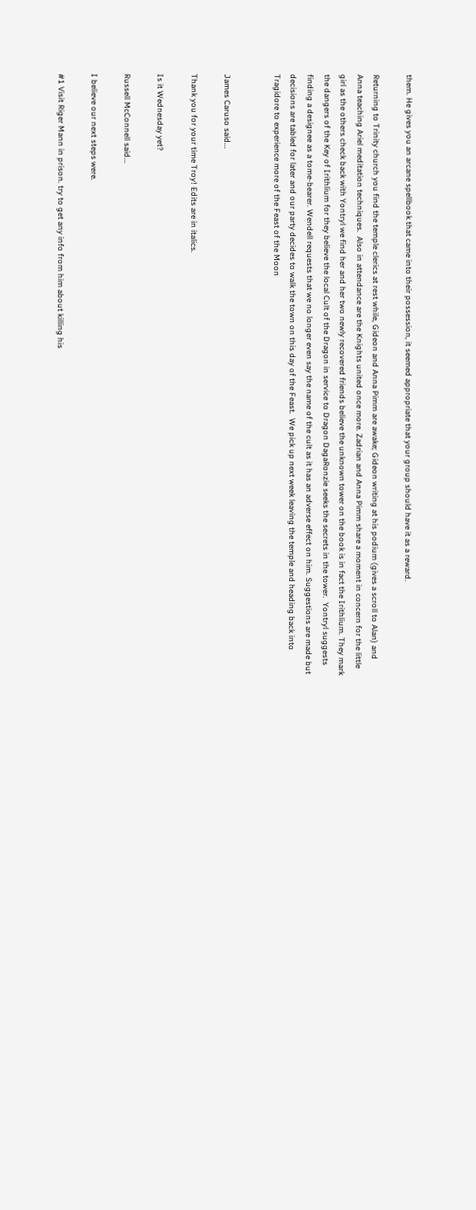them. He gives you an arcane spellbook that came into their possession, it seemed appropriate that your group should have it as a reward.

Returning to Trinity church you find the temple clerics at rest while, Gideon and Anna Pimm are awake; Gideon writing at his podium (gives a scroll to Alan) and Anna teaching Ariel meditation techniques.  Also in attendance are the Knights united once more. Zadrian and Anna Pimm share a moment in concern for the little girl as the others check back with Yontryl we find her and her two newly recovered friends believe the unknown tower on the book is in fact the Irithlium. They mark the dangers of the Key of Irithlium for they believe the local Cult of the Dragon in service to Dragon DagaRonzie seeks the secrets in the tower.  Yontryl suggests finding a designee as a tome-bearer. Wendell requests that we no longer even say the name of the cult as it has an adverse effect on him. Suggestions are made but decisions are tabled for later and our party decides to walk the town on this day of the Feast.  We pick up next week leaving the temple and heading back into Tragidore to experience more of the Feast of the Moon


James Caruso said...

Thank you for your time Troy! Edits are in italics.

Is it Wednesday yet?

Russell McConnell said...

I believe our next steps were.

#1 Visit Riger Mann in prison. try to get any info from him about killing his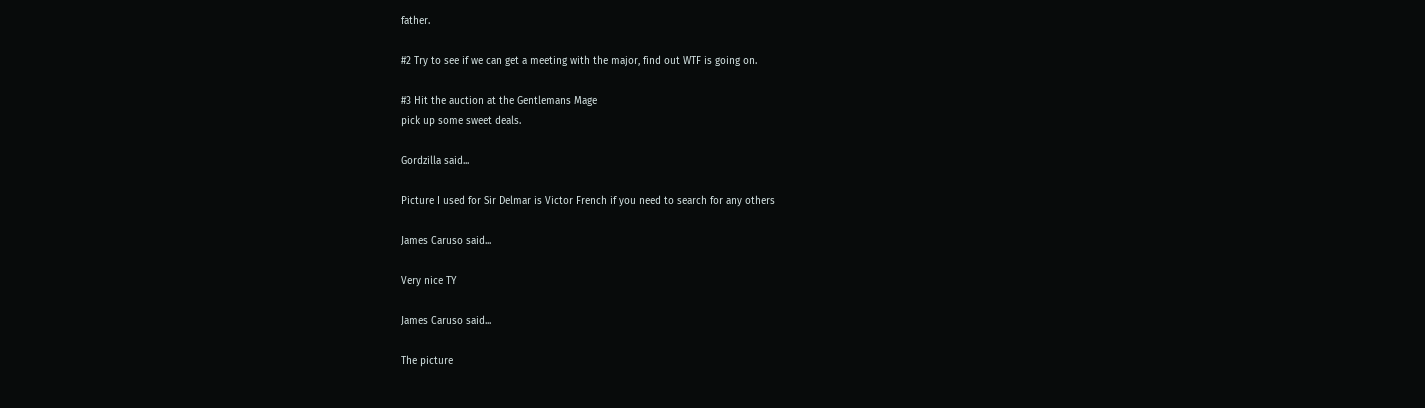father.

#2 Try to see if we can get a meeting with the major, find out WTF is going on.

#3 Hit the auction at the Gentlemans Mage
pick up some sweet deals.

Gordzilla said...

Picture I used for Sir Delmar is Victor French if you need to search for any others

James Caruso said...

Very nice TY

James Caruso said...

The picture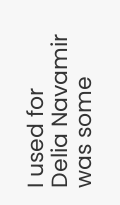I used for Delia Navamir was some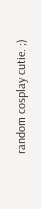random cosplay cutie. ;)